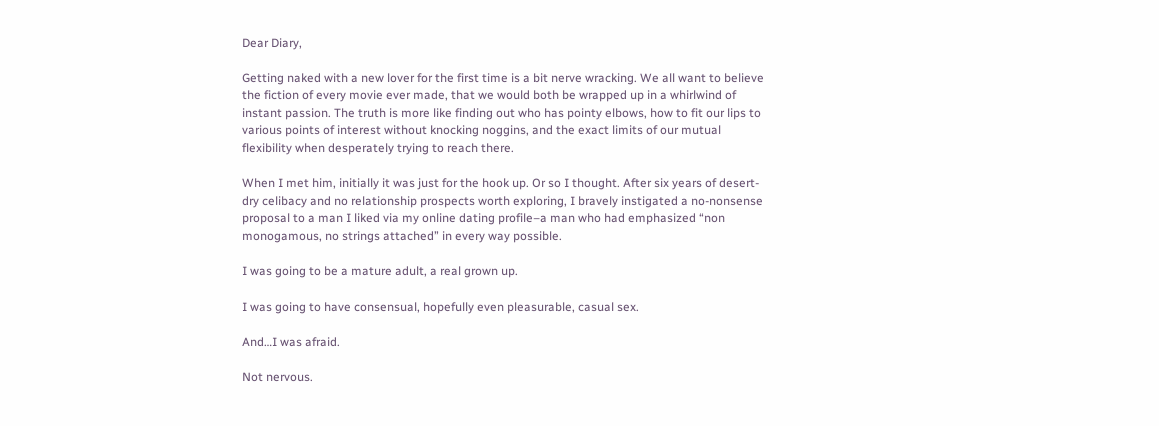Dear Diary,

Getting naked with a new lover for the first time is a bit nerve wracking. We all want to believe the fiction of every movie ever made, that we would both be wrapped up in a whirlwind of instant passion. The truth is more like finding out who has pointy elbows, how to fit our lips to various points of interest without knocking noggins, and the exact limits of our mutual flexibility when desperately trying to reach there.

When I met him, initially it was just for the hook up. Or so I thought. After six years of desert-dry celibacy and no relationship prospects worth exploring, I bravely instigated a no-nonsense proposal to a man I liked via my online dating profile–a man who had emphasized “non monogamous, no strings attached” in every way possible.

I was going to be a mature adult, a real grown up.

I was going to have consensual, hopefully even pleasurable, casual sex.

And…I was afraid.

Not nervous.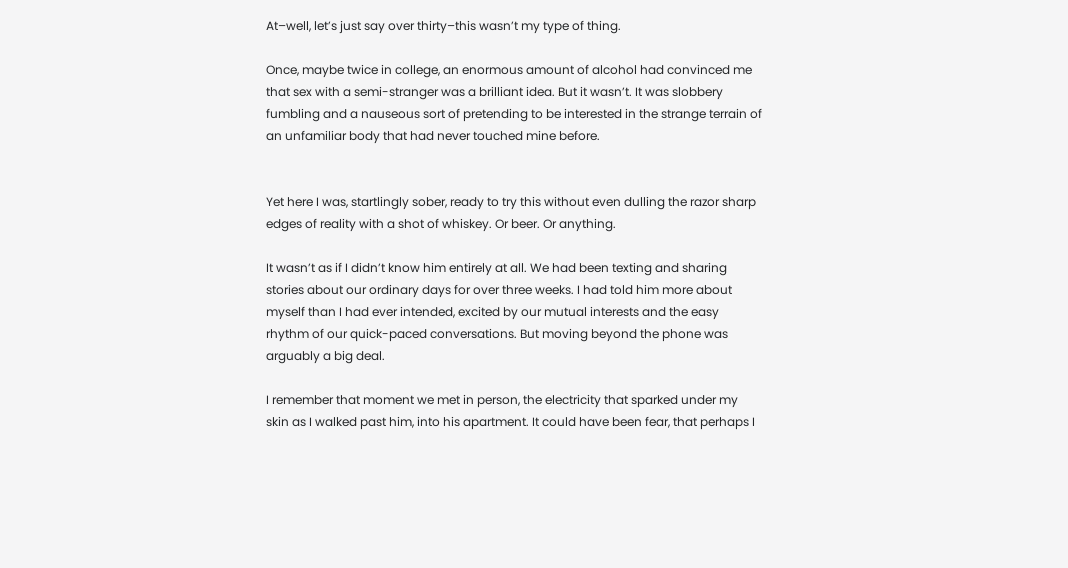At–well, let’s just say over thirty–this wasn’t my type of thing.

Once, maybe twice in college, an enormous amount of alcohol had convinced me that sex with a semi-stranger was a brilliant idea. But it wasn’t. It was slobbery fumbling and a nauseous sort of pretending to be interested in the strange terrain of an unfamiliar body that had never touched mine before.


Yet here I was, startlingly sober, ready to try this without even dulling the razor sharp edges of reality with a shot of whiskey. Or beer. Or anything.

It wasn’t as if I didn’t know him entirely at all. We had been texting and sharing stories about our ordinary days for over three weeks. I had told him more about myself than I had ever intended, excited by our mutual interests and the easy rhythm of our quick-paced conversations. But moving beyond the phone was arguably a big deal.

I remember that moment we met in person, the electricity that sparked under my skin as I walked past him, into his apartment. It could have been fear, that perhaps I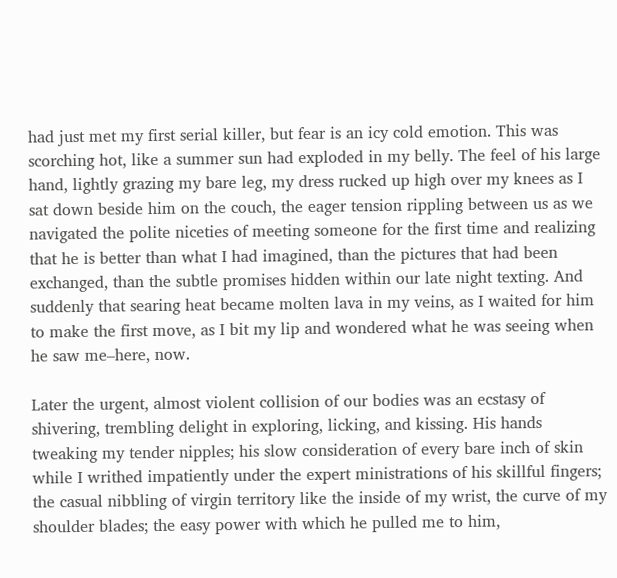had just met my first serial killer, but fear is an icy cold emotion. This was scorching hot, like a summer sun had exploded in my belly. The feel of his large hand, lightly grazing my bare leg, my dress rucked up high over my knees as I sat down beside him on the couch, the eager tension rippling between us as we navigated the polite niceties of meeting someone for the first time and realizing that he is better than what I had imagined, than the pictures that had been exchanged, than the subtle promises hidden within our late night texting. And suddenly that searing heat became molten lava in my veins, as I waited for him to make the first move, as I bit my lip and wondered what he was seeing when he saw me–here, now.

Later the urgent, almost violent collision of our bodies was an ecstasy of shivering, trembling delight in exploring, licking, and kissing. His hands tweaking my tender nipples; his slow consideration of every bare inch of skin while I writhed impatiently under the expert ministrations of his skillful fingers; the casual nibbling of virgin territory like the inside of my wrist, the curve of my shoulder blades; the easy power with which he pulled me to him,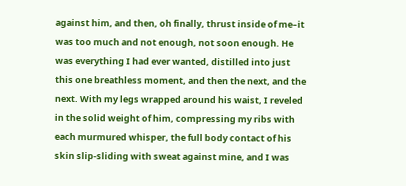against him, and then, oh finally, thrust inside of me–it was too much and not enough, not soon enough. He was everything I had ever wanted, distilled into just this one breathless moment, and then the next, and the next. With my legs wrapped around his waist, I reveled in the solid weight of him, compressing my ribs with each murmured whisper, the full body contact of his skin slip-sliding with sweat against mine, and I was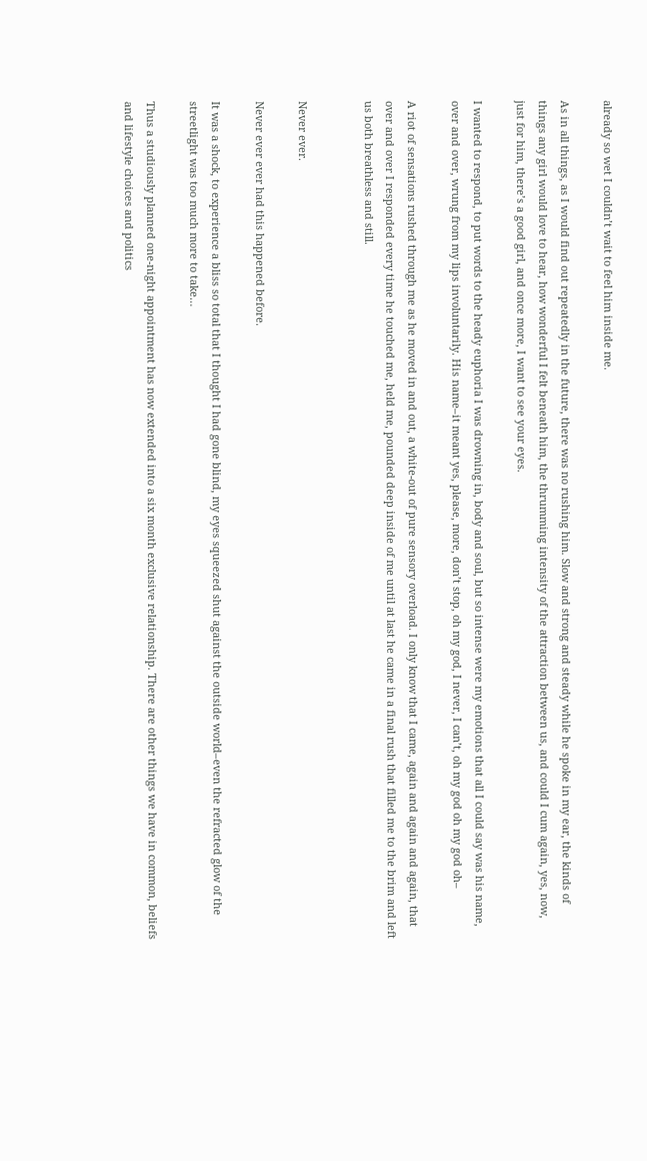already so wet I couldn’t wait to feel him inside me.

As in all things, as I would find out repeatedly in the future, there was no rushing him. Slow and strong and steady while he spoke in my ear, the kinds of things any girl would love to hear, how wonderful I felt beneath him, the thrumming intensity of the attraction between us, and could I cum again, yes, now, just for him, there’s a good girl, and once more, I want to see your eyes.

I wanted to respond, to put words to the heady euphoria I was drowning in, body and soul, but so intense were my emotions that all I could say was his name, over and over, wrung from my lips involuntarily. His name–it meant yes, please, more, don’t stop, oh my god, I never, I can’t, oh my god oh my god oh–

A riot of sensations rushed through me as he moved in and out, a white-out of pure sensory overload. I only know that I came, again and again and again, that over and over I responded every time he touched me, held me, pounded deep inside of me until at last he came in a final rush that filled me to the brim and left us both breathless and still.


Never ever.

Never ever ever had this happened before.

It was a shock, to experience a bliss so total that I thought I had gone blind, my eyes squeezed shut against the outside world–even the refracted glow of the streetlight was too much more to take…

Thus a studiously planned one-night appointment has now extended into a six month exclusive relationship. There are other things we have in common, beliefs and lifestyle choices and politics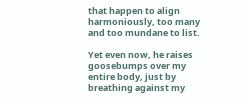that happen to align harmoniously, too many and too mundane to list.

Yet even now, he raises goosebumps over my entire body, just by breathing against my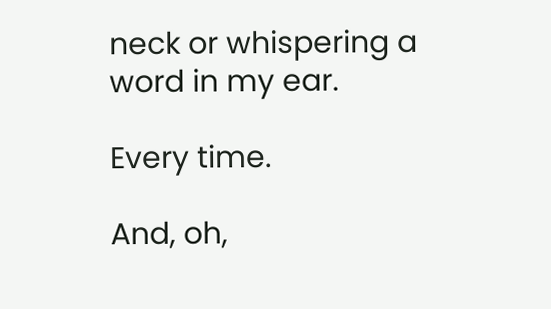neck or whispering a word in my ear.

Every time.

And, oh,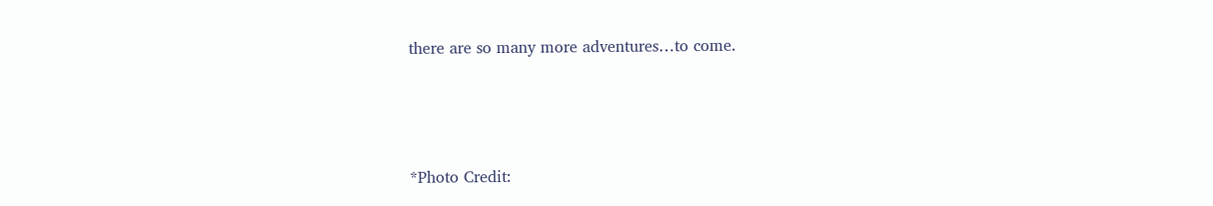there are so many more adventures…to come.



*Photo Credit: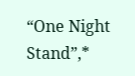“One Night Stand”,*